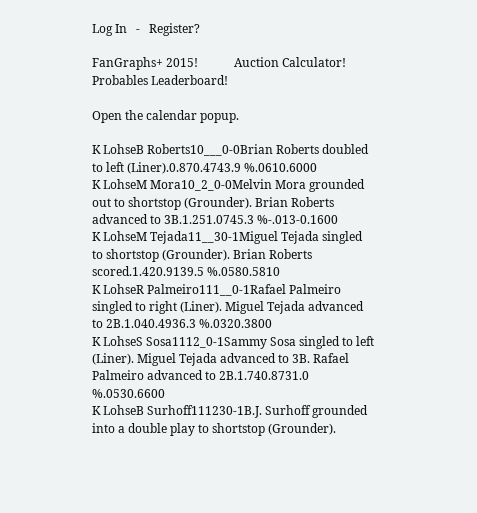Log In   -   Register?

FanGraphs+ 2015!            Auction Calculator!            Probables Leaderboard!

Open the calendar popup.

K LohseB Roberts10___0-0Brian Roberts doubled to left (Liner).0.870.4743.9 %.0610.6000
K LohseM Mora10_2_0-0Melvin Mora grounded out to shortstop (Grounder). Brian Roberts advanced to 3B.1.251.0745.3 %-.013-0.1600
K LohseM Tejada11__30-1Miguel Tejada singled to shortstop (Grounder). Brian Roberts scored.1.420.9139.5 %.0580.5810
K LohseR Palmeiro111__0-1Rafael Palmeiro singled to right (Liner). Miguel Tejada advanced to 2B.1.040.4936.3 %.0320.3800
K LohseS Sosa1112_0-1Sammy Sosa singled to left (Liner). Miguel Tejada advanced to 3B. Rafael Palmeiro advanced to 2B.1.740.8731.0 %.0530.6600
K LohseB Surhoff111230-1B.J. Surhoff grounded into a double play to shortstop (Grounder).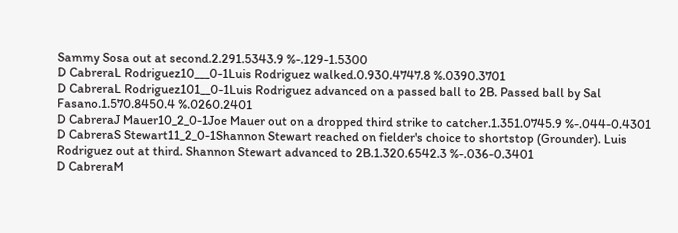Sammy Sosa out at second.2.291.5343.9 %-.129-1.5300
D CabreraL Rodriguez10___0-1Luis Rodriguez walked.0.930.4747.8 %.0390.3701
D CabreraL Rodriguez101__0-1Luis Rodriguez advanced on a passed ball to 2B. Passed ball by Sal Fasano.1.570.8450.4 %.0260.2401
D CabreraJ Mauer10_2_0-1Joe Mauer out on a dropped third strike to catcher.1.351.0745.9 %-.044-0.4301
D CabreraS Stewart11_2_0-1Shannon Stewart reached on fielder's choice to shortstop (Grounder). Luis Rodriguez out at third. Shannon Stewart advanced to 2B.1.320.6542.3 %-.036-0.3401
D CabreraM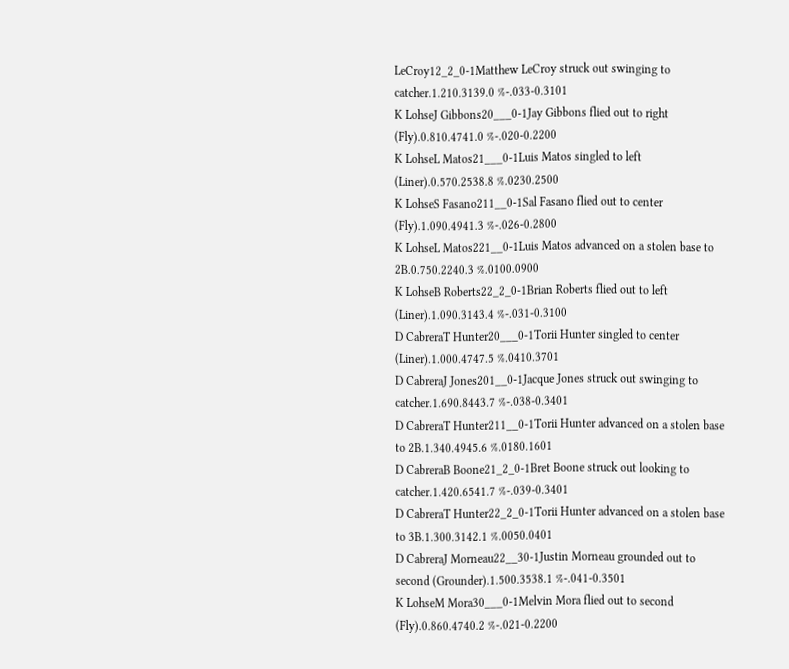LeCroy12_2_0-1Matthew LeCroy struck out swinging to catcher.1.210.3139.0 %-.033-0.3101
K LohseJ Gibbons20___0-1Jay Gibbons flied out to right (Fly).0.810.4741.0 %-.020-0.2200
K LohseL Matos21___0-1Luis Matos singled to left (Liner).0.570.2538.8 %.0230.2500
K LohseS Fasano211__0-1Sal Fasano flied out to center (Fly).1.090.4941.3 %-.026-0.2800
K LohseL Matos221__0-1Luis Matos advanced on a stolen base to 2B.0.750.2240.3 %.0100.0900
K LohseB Roberts22_2_0-1Brian Roberts flied out to left (Liner).1.090.3143.4 %-.031-0.3100
D CabreraT Hunter20___0-1Torii Hunter singled to center (Liner).1.000.4747.5 %.0410.3701
D CabreraJ Jones201__0-1Jacque Jones struck out swinging to catcher.1.690.8443.7 %-.038-0.3401
D CabreraT Hunter211__0-1Torii Hunter advanced on a stolen base to 2B.1.340.4945.6 %.0180.1601
D CabreraB Boone21_2_0-1Bret Boone struck out looking to catcher.1.420.6541.7 %-.039-0.3401
D CabreraT Hunter22_2_0-1Torii Hunter advanced on a stolen base to 3B.1.300.3142.1 %.0050.0401
D CabreraJ Morneau22__30-1Justin Morneau grounded out to second (Grounder).1.500.3538.1 %-.041-0.3501
K LohseM Mora30___0-1Melvin Mora flied out to second (Fly).0.860.4740.2 %-.021-0.2200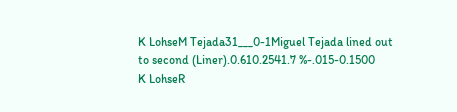K LohseM Tejada31___0-1Miguel Tejada lined out to second (Liner).0.610.2541.7 %-.015-0.1500
K LohseR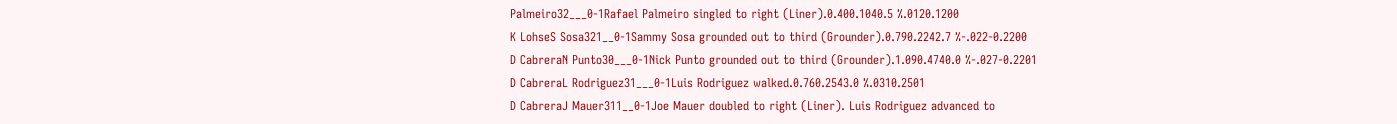Palmeiro32___0-1Rafael Palmeiro singled to right (Liner).0.400.1040.5 %.0120.1200
K LohseS Sosa321__0-1Sammy Sosa grounded out to third (Grounder).0.790.2242.7 %-.022-0.2200
D CabreraN Punto30___0-1Nick Punto grounded out to third (Grounder).1.090.4740.0 %-.027-0.2201
D CabreraL Rodriguez31___0-1Luis Rodriguez walked.0.760.2543.0 %.0310.2501
D CabreraJ Mauer311__0-1Joe Mauer doubled to right (Liner). Luis Rodriguez advanced to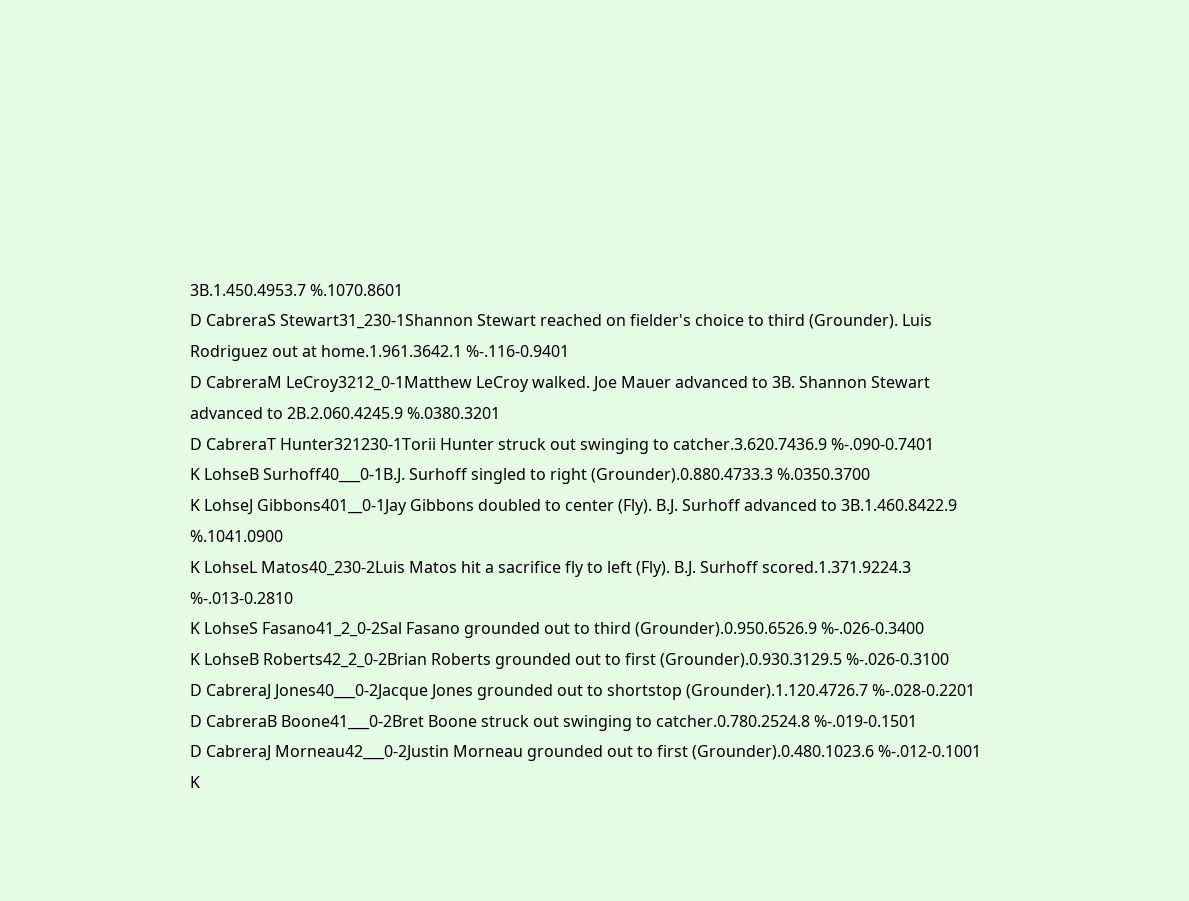3B.1.450.4953.7 %.1070.8601
D CabreraS Stewart31_230-1Shannon Stewart reached on fielder's choice to third (Grounder). Luis Rodriguez out at home.1.961.3642.1 %-.116-0.9401
D CabreraM LeCroy3212_0-1Matthew LeCroy walked. Joe Mauer advanced to 3B. Shannon Stewart advanced to 2B.2.060.4245.9 %.0380.3201
D CabreraT Hunter321230-1Torii Hunter struck out swinging to catcher.3.620.7436.9 %-.090-0.7401
K LohseB Surhoff40___0-1B.J. Surhoff singled to right (Grounder).0.880.4733.3 %.0350.3700
K LohseJ Gibbons401__0-1Jay Gibbons doubled to center (Fly). B.J. Surhoff advanced to 3B.1.460.8422.9 %.1041.0900
K LohseL Matos40_230-2Luis Matos hit a sacrifice fly to left (Fly). B.J. Surhoff scored.1.371.9224.3 %-.013-0.2810
K LohseS Fasano41_2_0-2Sal Fasano grounded out to third (Grounder).0.950.6526.9 %-.026-0.3400
K LohseB Roberts42_2_0-2Brian Roberts grounded out to first (Grounder).0.930.3129.5 %-.026-0.3100
D CabreraJ Jones40___0-2Jacque Jones grounded out to shortstop (Grounder).1.120.4726.7 %-.028-0.2201
D CabreraB Boone41___0-2Bret Boone struck out swinging to catcher.0.780.2524.8 %-.019-0.1501
D CabreraJ Morneau42___0-2Justin Morneau grounded out to first (Grounder).0.480.1023.6 %-.012-0.1001
K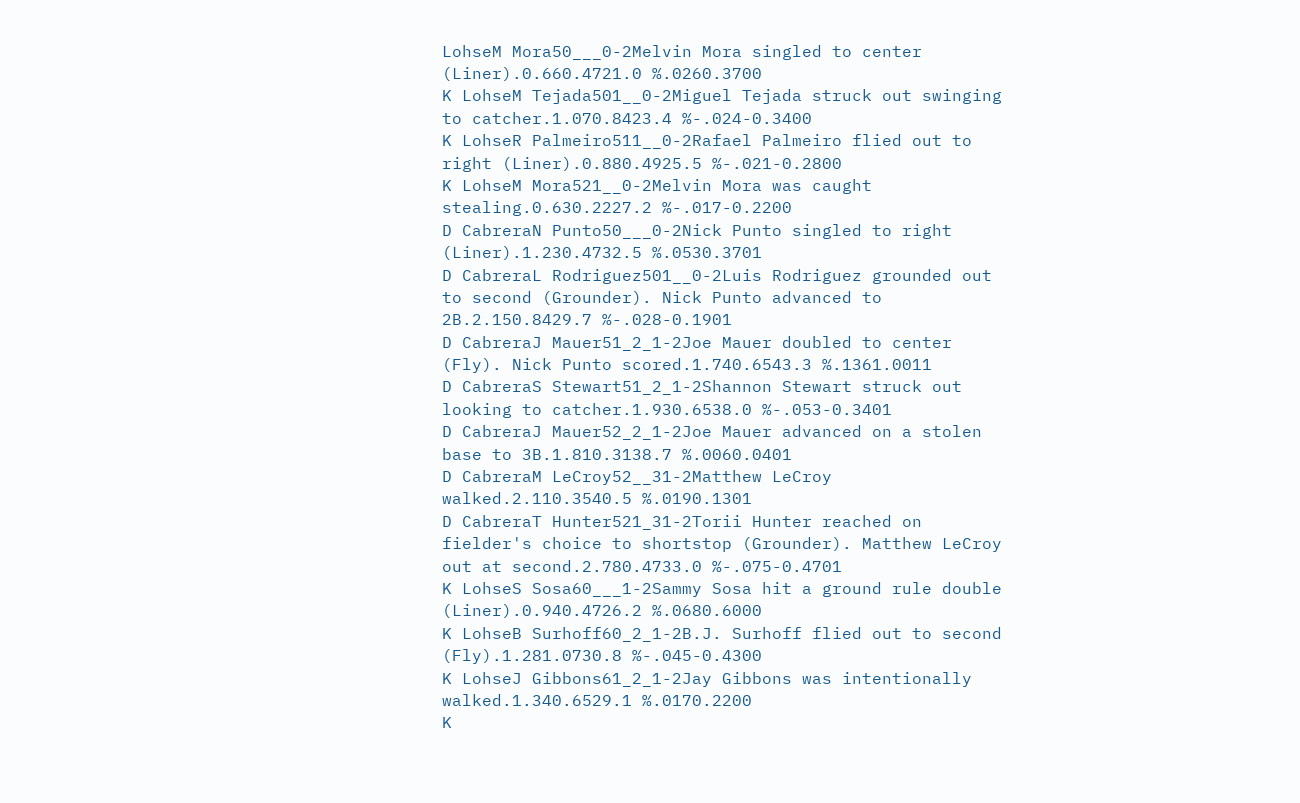LohseM Mora50___0-2Melvin Mora singled to center (Liner).0.660.4721.0 %.0260.3700
K LohseM Tejada501__0-2Miguel Tejada struck out swinging to catcher.1.070.8423.4 %-.024-0.3400
K LohseR Palmeiro511__0-2Rafael Palmeiro flied out to right (Liner).0.880.4925.5 %-.021-0.2800
K LohseM Mora521__0-2Melvin Mora was caught stealing.0.630.2227.2 %-.017-0.2200
D CabreraN Punto50___0-2Nick Punto singled to right (Liner).1.230.4732.5 %.0530.3701
D CabreraL Rodriguez501__0-2Luis Rodriguez grounded out to second (Grounder). Nick Punto advanced to 2B.2.150.8429.7 %-.028-0.1901
D CabreraJ Mauer51_2_1-2Joe Mauer doubled to center (Fly). Nick Punto scored.1.740.6543.3 %.1361.0011
D CabreraS Stewart51_2_1-2Shannon Stewart struck out looking to catcher.1.930.6538.0 %-.053-0.3401
D CabreraJ Mauer52_2_1-2Joe Mauer advanced on a stolen base to 3B.1.810.3138.7 %.0060.0401
D CabreraM LeCroy52__31-2Matthew LeCroy walked.2.110.3540.5 %.0190.1301
D CabreraT Hunter521_31-2Torii Hunter reached on fielder's choice to shortstop (Grounder). Matthew LeCroy out at second.2.780.4733.0 %-.075-0.4701
K LohseS Sosa60___1-2Sammy Sosa hit a ground rule double (Liner).0.940.4726.2 %.0680.6000
K LohseB Surhoff60_2_1-2B.J. Surhoff flied out to second (Fly).1.281.0730.8 %-.045-0.4300
K LohseJ Gibbons61_2_1-2Jay Gibbons was intentionally walked.1.340.6529.1 %.0170.2200
K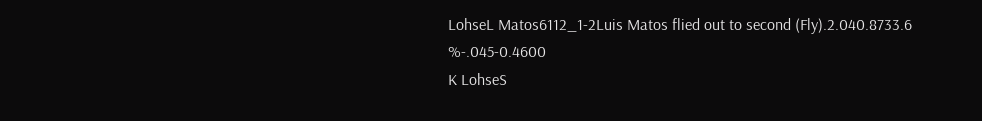LohseL Matos6112_1-2Luis Matos flied out to second (Fly).2.040.8733.6 %-.045-0.4600
K LohseS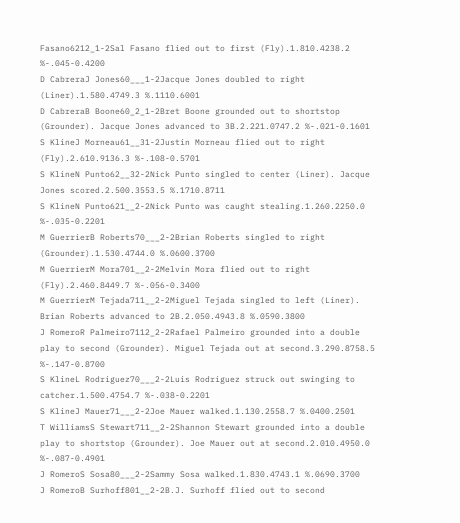Fasano6212_1-2Sal Fasano flied out to first (Fly).1.810.4238.2 %-.045-0.4200
D CabreraJ Jones60___1-2Jacque Jones doubled to right (Liner).1.580.4749.3 %.1110.6001
D CabreraB Boone60_2_1-2Bret Boone grounded out to shortstop (Grounder). Jacque Jones advanced to 3B.2.221.0747.2 %-.021-0.1601
S KlineJ Morneau61__31-2Justin Morneau flied out to right (Fly).2.610.9136.3 %-.108-0.5701
S KlineN Punto62__32-2Nick Punto singled to center (Liner). Jacque Jones scored.2.500.3553.5 %.1710.8711
S KlineN Punto621__2-2Nick Punto was caught stealing.1.260.2250.0 %-.035-0.2201
M GuerrierB Roberts70___2-2Brian Roberts singled to right (Grounder).1.530.4744.0 %.0600.3700
M GuerrierM Mora701__2-2Melvin Mora flied out to right (Fly).2.460.8449.7 %-.056-0.3400
M GuerrierM Tejada711__2-2Miguel Tejada singled to left (Liner). Brian Roberts advanced to 2B.2.050.4943.8 %.0590.3800
J RomeroR Palmeiro7112_2-2Rafael Palmeiro grounded into a double play to second (Grounder). Miguel Tejada out at second.3.290.8758.5 %-.147-0.8700
S KlineL Rodriguez70___2-2Luis Rodriguez struck out swinging to catcher.1.500.4754.7 %-.038-0.2201
S KlineJ Mauer71___2-2Joe Mauer walked.1.130.2558.7 %.0400.2501
T WilliamsS Stewart711__2-2Shannon Stewart grounded into a double play to shortstop (Grounder). Joe Mauer out at second.2.010.4950.0 %-.087-0.4901
J RomeroS Sosa80___2-2Sammy Sosa walked.1.830.4743.1 %.0690.3700
J RomeroB Surhoff801__2-2B.J. Surhoff flied out to second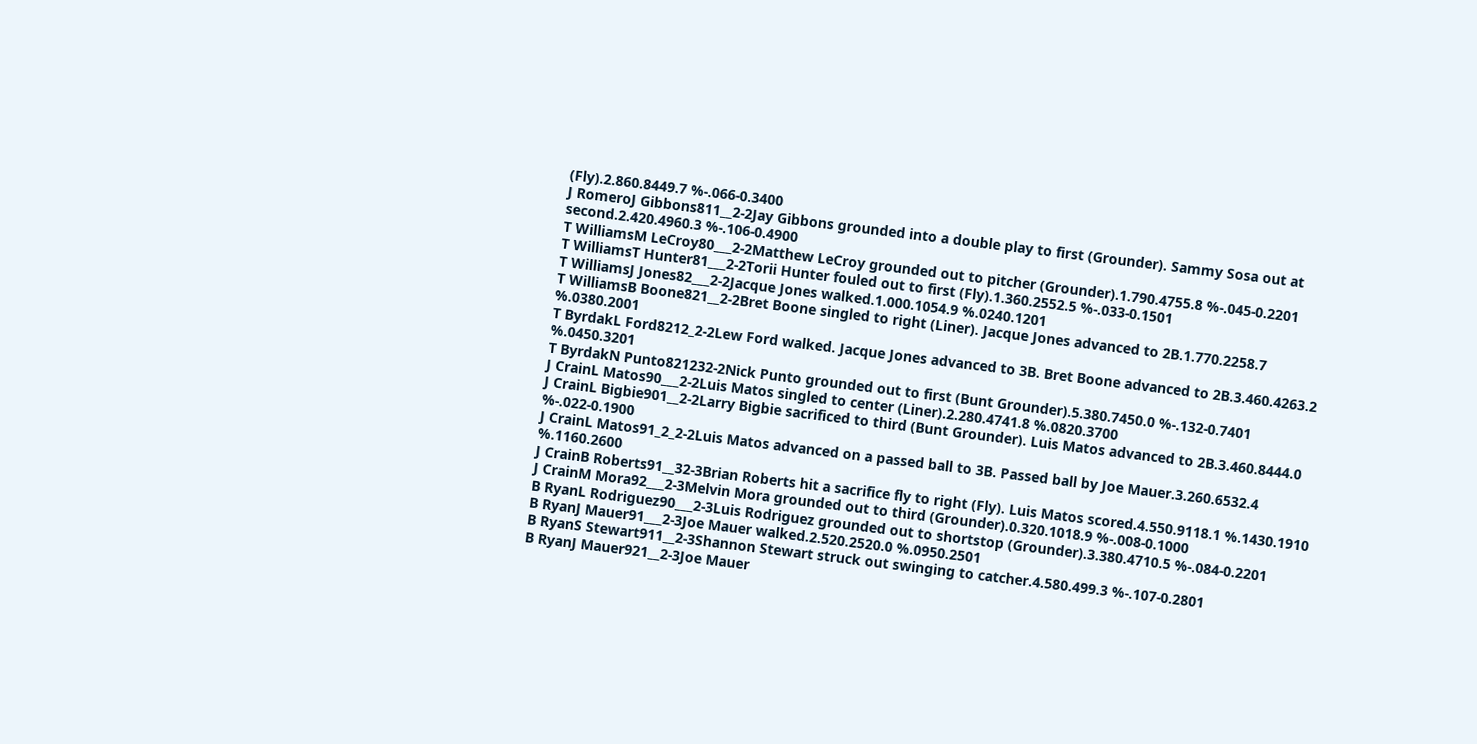(Fly).2.860.8449.7 %-.066-0.3400
J RomeroJ Gibbons811__2-2Jay Gibbons grounded into a double play to first (Grounder). Sammy Sosa out at second.2.420.4960.3 %-.106-0.4900
T WilliamsM LeCroy80___2-2Matthew LeCroy grounded out to pitcher (Grounder).1.790.4755.8 %-.045-0.2201
T WilliamsT Hunter81___2-2Torii Hunter fouled out to first (Fly).1.360.2552.5 %-.033-0.1501
T WilliamsJ Jones82___2-2Jacque Jones walked.1.000.1054.9 %.0240.1201
T WilliamsB Boone821__2-2Bret Boone singled to right (Liner). Jacque Jones advanced to 2B.1.770.2258.7 %.0380.2001
T ByrdakL Ford8212_2-2Lew Ford walked. Jacque Jones advanced to 3B. Bret Boone advanced to 2B.3.460.4263.2 %.0450.3201
T ByrdakN Punto821232-2Nick Punto grounded out to first (Bunt Grounder).5.380.7450.0 %-.132-0.7401
J CrainL Matos90___2-2Luis Matos singled to center (Liner).2.280.4741.8 %.0820.3700
J CrainL Bigbie901__2-2Larry Bigbie sacrificed to third (Bunt Grounder). Luis Matos advanced to 2B.3.460.8444.0 %-.022-0.1900
J CrainL Matos91_2_2-2Luis Matos advanced on a passed ball to 3B. Passed ball by Joe Mauer.3.260.6532.4 %.1160.2600
J CrainB Roberts91__32-3Brian Roberts hit a sacrifice fly to right (Fly). Luis Matos scored.4.550.9118.1 %.1430.1910
J CrainM Mora92___2-3Melvin Mora grounded out to third (Grounder).0.320.1018.9 %-.008-0.1000
B RyanL Rodriguez90___2-3Luis Rodriguez grounded out to shortstop (Grounder).3.380.4710.5 %-.084-0.2201
B RyanJ Mauer91___2-3Joe Mauer walked.2.520.2520.0 %.0950.2501
B RyanS Stewart911__2-3Shannon Stewart struck out swinging to catcher.4.580.499.3 %-.107-0.2801
B RyanJ Mauer921__2-3Joe Mauer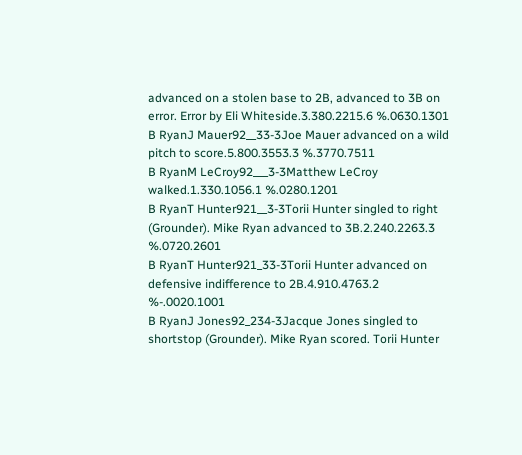advanced on a stolen base to 2B, advanced to 3B on error. Error by Eli Whiteside.3.380.2215.6 %.0630.1301
B RyanJ Mauer92__33-3Joe Mauer advanced on a wild pitch to score.5.800.3553.3 %.3770.7511
B RyanM LeCroy92___3-3Matthew LeCroy walked.1.330.1056.1 %.0280.1201
B RyanT Hunter921__3-3Torii Hunter singled to right (Grounder). Mike Ryan advanced to 3B.2.240.2263.3 %.0720.2601
B RyanT Hunter921_33-3Torii Hunter advanced on defensive indifference to 2B.4.910.4763.2 %-.0020.1001
B RyanJ Jones92_234-3Jacque Jones singled to shortstop (Grounder). Mike Ryan scored. Torii Hunter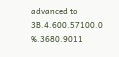advanced to 3B.4.600.57100.0 %.3680.9011